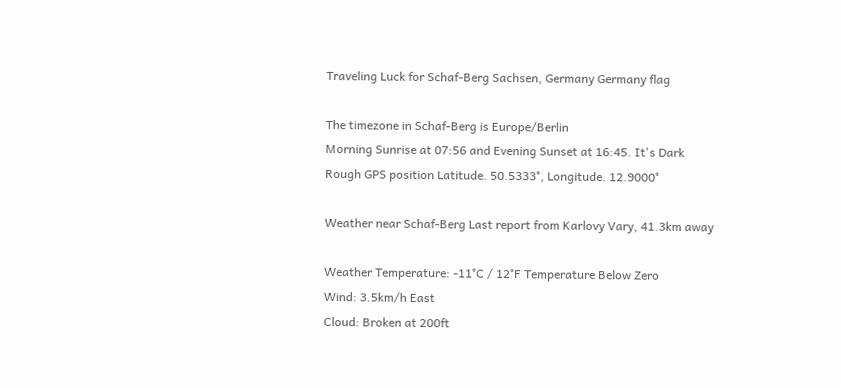Traveling Luck for Schaf-Berg Sachsen, Germany Germany flag

The timezone in Schaf-Berg is Europe/Berlin
Morning Sunrise at 07:56 and Evening Sunset at 16:45. It's Dark
Rough GPS position Latitude. 50.5333°, Longitude. 12.9000°

Weather near Schaf-Berg Last report from Karlovy Vary, 41.3km away

Weather Temperature: -11°C / 12°F Temperature Below Zero
Wind: 3.5km/h East
Cloud: Broken at 200ft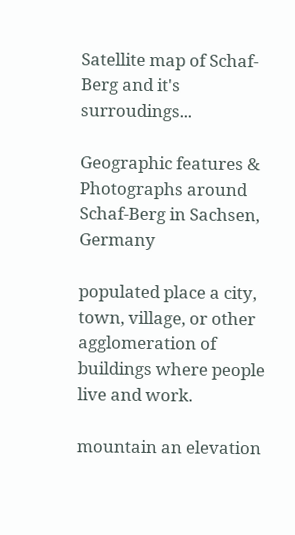Satellite map of Schaf-Berg and it's surroudings...

Geographic features & Photographs around Schaf-Berg in Sachsen, Germany

populated place a city, town, village, or other agglomeration of buildings where people live and work.

mountain an elevation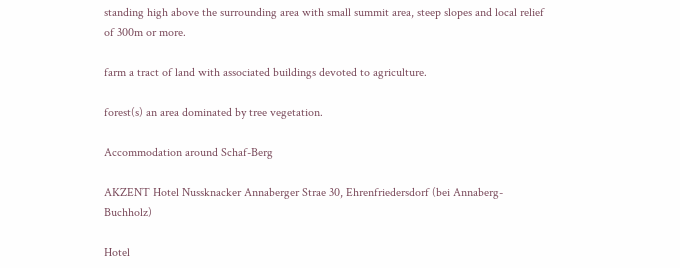standing high above the surrounding area with small summit area, steep slopes and local relief of 300m or more.

farm a tract of land with associated buildings devoted to agriculture.

forest(s) an area dominated by tree vegetation.

Accommodation around Schaf-Berg

AKZENT Hotel Nussknacker Annaberger Strae 30, Ehrenfriedersdorf (bei Annaberg-Buchholz)

Hotel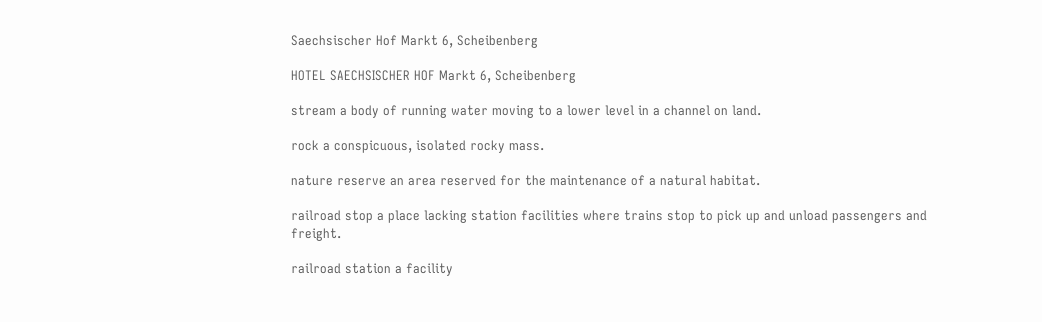Saechsischer Hof Markt 6, Scheibenberg

HOTEL SAECHSISCHER HOF Markt 6, Scheibenberg

stream a body of running water moving to a lower level in a channel on land.

rock a conspicuous, isolated rocky mass.

nature reserve an area reserved for the maintenance of a natural habitat.

railroad stop a place lacking station facilities where trains stop to pick up and unload passengers and freight.

railroad station a facility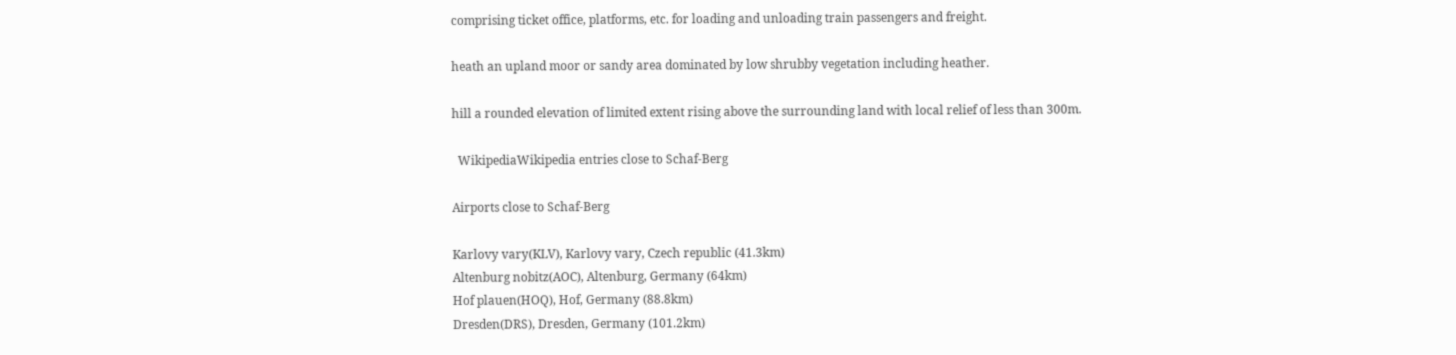comprising ticket office, platforms, etc. for loading and unloading train passengers and freight.

heath an upland moor or sandy area dominated by low shrubby vegetation including heather.

hill a rounded elevation of limited extent rising above the surrounding land with local relief of less than 300m.

  WikipediaWikipedia entries close to Schaf-Berg

Airports close to Schaf-Berg

Karlovy vary(KLV), Karlovy vary, Czech republic (41.3km)
Altenburg nobitz(AOC), Altenburg, Germany (64km)
Hof plauen(HOQ), Hof, Germany (88.8km)
Dresden(DRS), Dresden, Germany (101.2km)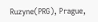Ruzyne(PRG), Prague,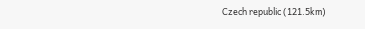Czech republic (121.5km)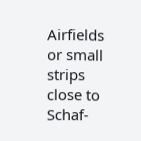Airfields or small strips close to Schaf-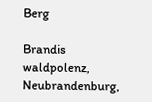Berg

Brandis waldpolenz, Neubrandenburg,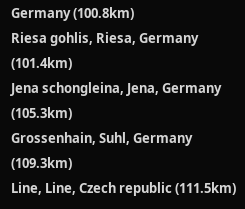Germany (100.8km)
Riesa gohlis, Riesa, Germany (101.4km)
Jena schongleina, Jena, Germany (105.3km)
Grossenhain, Suhl, Germany (109.3km)
Line, Line, Czech republic (111.5km)